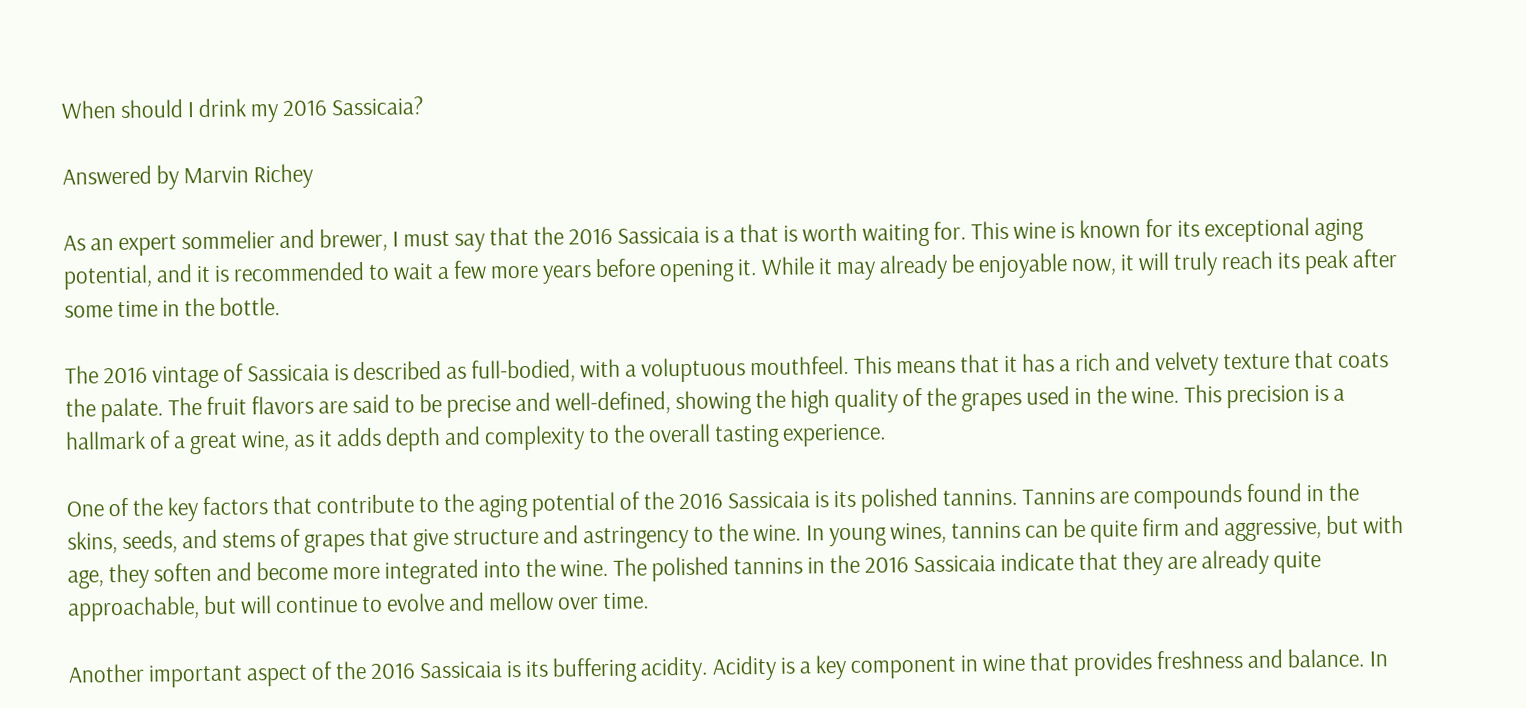When should I drink my 2016 Sassicaia?

Answered by Marvin Richey

As an expert sommelier and brewer, I must say that the 2016 Sassicaia is a that is worth waiting for. This wine is known for its exceptional aging potential, and it is recommended to wait a few more years before opening it. While it may already be enjoyable now, it will truly reach its peak after some time in the bottle.

The 2016 vintage of Sassicaia is described as full-bodied, with a voluptuous mouthfeel. This means that it has a rich and velvety texture that coats the palate. The fruit flavors are said to be precise and well-defined, showing the high quality of the grapes used in the wine. This precision is a hallmark of a great wine, as it adds depth and complexity to the overall tasting experience.

One of the key factors that contribute to the aging potential of the 2016 Sassicaia is its polished tannins. Tannins are compounds found in the skins, seeds, and stems of grapes that give structure and astringency to the wine. In young wines, tannins can be quite firm and aggressive, but with age, they soften and become more integrated into the wine. The polished tannins in the 2016 Sassicaia indicate that they are already quite approachable, but will continue to evolve and mellow over time.

Another important aspect of the 2016 Sassicaia is its buffering acidity. Acidity is a key component in wine that provides freshness and balance. In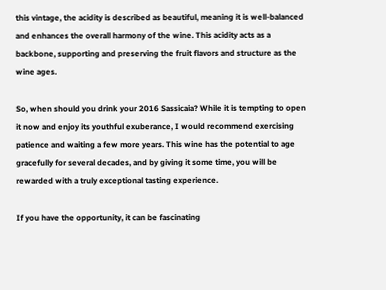this vintage, the acidity is described as beautiful, meaning it is well-balanced and enhances the overall harmony of the wine. This acidity acts as a backbone, supporting and preserving the fruit flavors and structure as the wine ages.

So, when should you drink your 2016 Sassicaia? While it is tempting to open it now and enjoy its youthful exuberance, I would recommend exercising patience and waiting a few more years. This wine has the potential to age gracefully for several decades, and by giving it some time, you will be rewarded with a truly exceptional tasting experience.

If you have the opportunity, it can be fascinating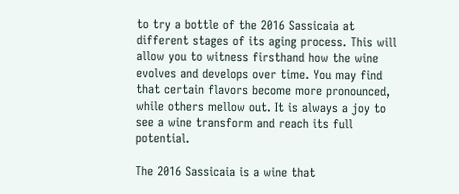to try a bottle of the 2016 Sassicaia at different stages of its aging process. This will allow you to witness firsthand how the wine evolves and develops over time. You may find that certain flavors become more pronounced, while others mellow out. It is always a joy to see a wine transform and reach its full potential.

The 2016 Sassicaia is a wine that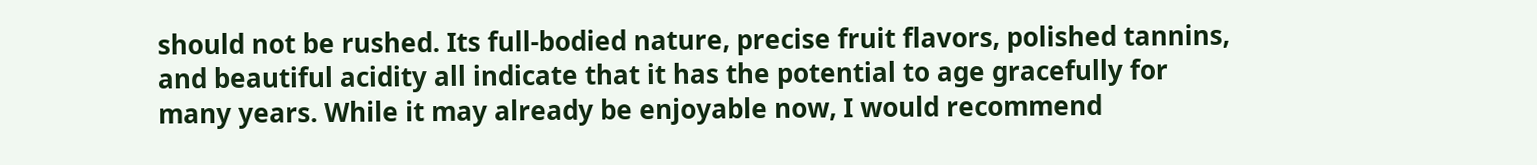should not be rushed. Its full-bodied nature, precise fruit flavors, polished tannins, and beautiful acidity all indicate that it has the potential to age gracefully for many years. While it may already be enjoyable now, I would recommend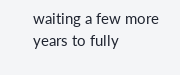waiting a few more years to fully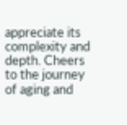appreciate its complexity and depth. Cheers to the journey of aging and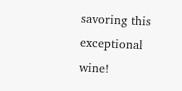savoring this exceptional wine!